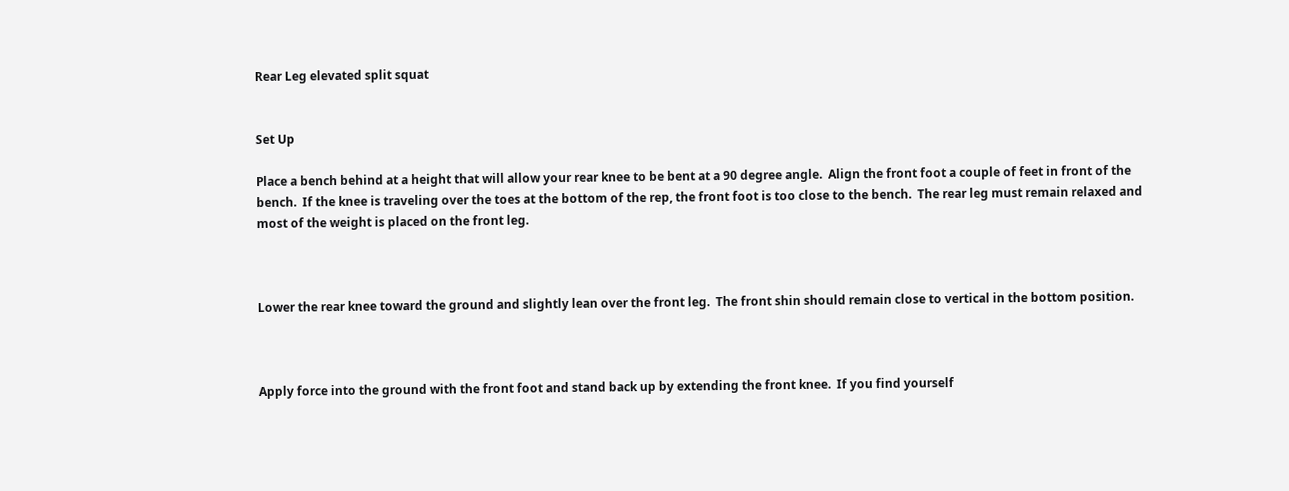Rear Leg elevated split squat


Set Up

Place a bench behind at a height that will allow your rear knee to be bent at a 90 degree angle.  Align the front foot a couple of feet in front of the bench.  If the knee is traveling over the toes at the bottom of the rep, the front foot is too close to the bench.  The rear leg must remain relaxed and most of the weight is placed on the front leg.



Lower the rear knee toward the ground and slightly lean over the front leg.  The front shin should remain close to vertical in the bottom position.



Apply force into the ground with the front foot and stand back up by extending the front knee.  If you find yourself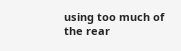using too much of the rear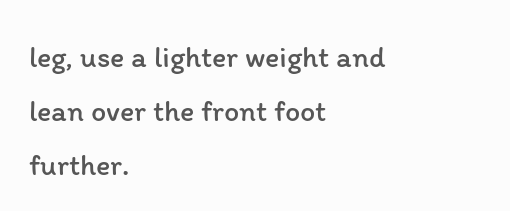leg, use a lighter weight and lean over the front foot further.